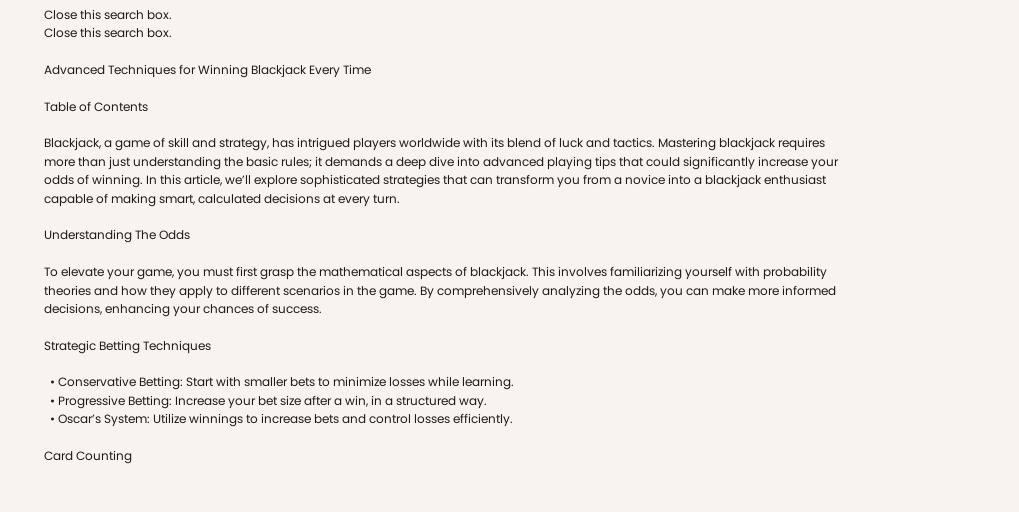Close this search box.
Close this search box.

Advanced Techniques for Winning Blackjack Every Time

Table of Contents

Blackjack, a game of skill and strategy, has intrigued players worldwide with its blend of luck and tactics. Mastering blackjack requires more than just understanding the basic rules; it demands a deep dive into advanced playing tips that could significantly increase your odds of winning. In this article, we’ll explore sophisticated strategies that can transform you from a novice into a blackjack enthusiast capable of making smart, calculated decisions at every turn.

Understanding The Odds

To elevate your game, you must first grasp the mathematical aspects of blackjack. This involves familiarizing yourself with probability theories and how they apply to different scenarios in the game. By comprehensively analyzing the odds, you can make more informed decisions, enhancing your chances of success.

Strategic Betting Techniques

  • Conservative Betting: Start with smaller bets to minimize losses while learning.
  • Progressive Betting: Increase your bet size after a win, in a structured way.
  • Oscar’s System: Utilize winnings to increase bets and control losses efficiently.

Card Counting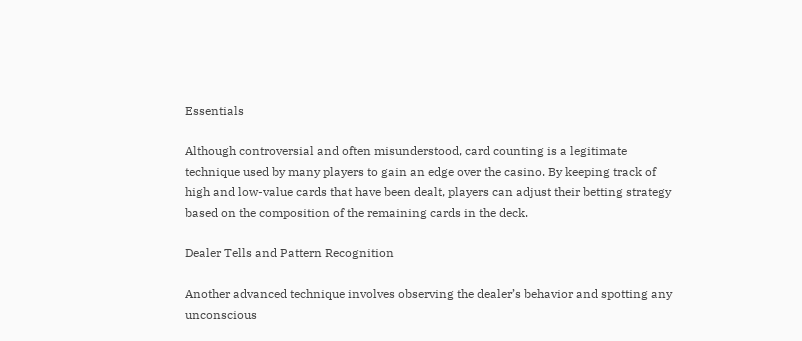Essentials

Although controversial and often misunderstood, card counting is a legitimate technique used by many players to gain an edge over the casino. By keeping track of high and low-value cards that have been dealt, players can adjust their betting strategy based on the composition of the remaining cards in the deck.

Dealer Tells and Pattern Recognition

Another advanced technique involves observing the dealer’s behavior and spotting any unconscious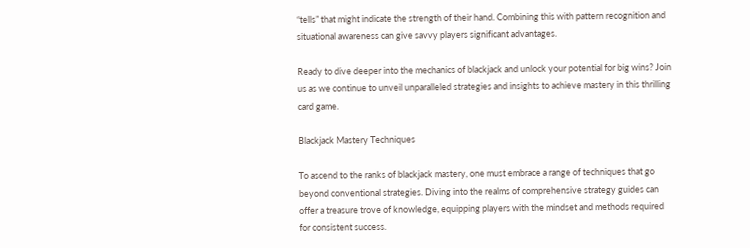“tells” that might indicate the strength of their hand. Combining this with pattern recognition and situational awareness can give savvy players significant advantages.

Ready to dive deeper into the mechanics of blackjack and unlock your potential for big wins? Join us as we continue to unveil unparalleled strategies and insights to achieve mastery in this thrilling card game.

Blackjack Mastery Techniques

To ascend to the ranks of blackjack mastery, one must embrace a range of techniques that go beyond conventional strategies. Diving into the realms of comprehensive strategy guides can offer a treasure trove of knowledge, equipping players with the mindset and methods required for consistent success.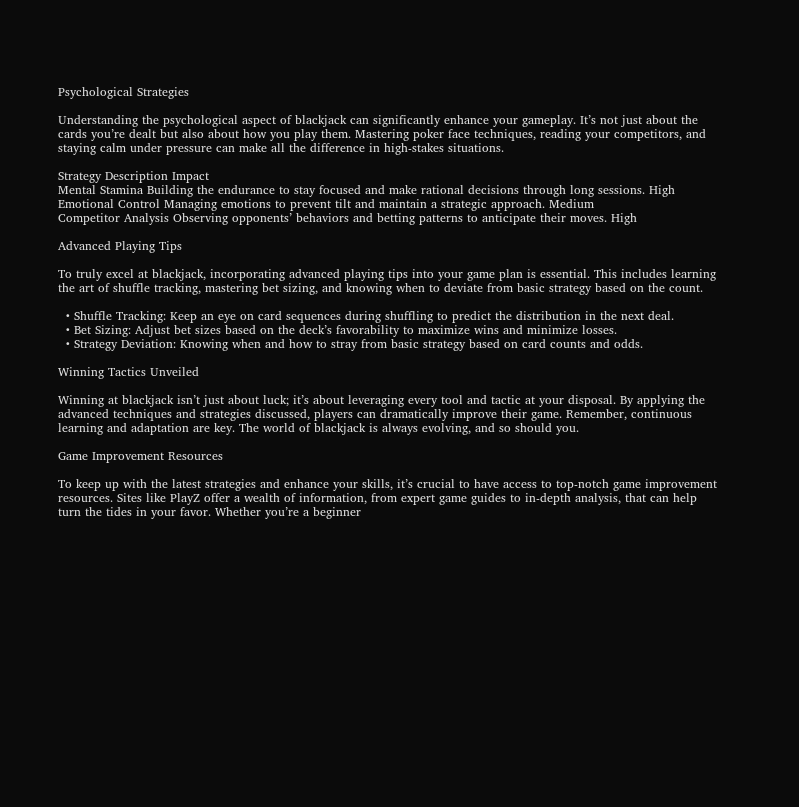Psychological Strategies

Understanding the psychological aspect of blackjack can significantly enhance your gameplay. It’s not just about the cards you’re dealt but also about how you play them. Mastering poker face techniques, reading your competitors, and staying calm under pressure can make all the difference in high-stakes situations.

Strategy Description Impact
Mental Stamina Building the endurance to stay focused and make rational decisions through long sessions. High
Emotional Control Managing emotions to prevent tilt and maintain a strategic approach. Medium
Competitor Analysis Observing opponents’ behaviors and betting patterns to anticipate their moves. High

Advanced Playing Tips

To truly excel at blackjack, incorporating advanced playing tips into your game plan is essential. This includes learning the art of shuffle tracking, mastering bet sizing, and knowing when to deviate from basic strategy based on the count.

  • Shuffle Tracking: Keep an eye on card sequences during shuffling to predict the distribution in the next deal.
  • Bet Sizing: Adjust bet sizes based on the deck’s favorability to maximize wins and minimize losses.
  • Strategy Deviation: Knowing when and how to stray from basic strategy based on card counts and odds.

Winning Tactics Unveiled

Winning at blackjack isn’t just about luck; it’s about leveraging every tool and tactic at your disposal. By applying the advanced techniques and strategies discussed, players can dramatically improve their game. Remember, continuous learning and adaptation are key. The world of blackjack is always evolving, and so should you.

Game Improvement Resources

To keep up with the latest strategies and enhance your skills, it’s crucial to have access to top-notch game improvement resources. Sites like PlayZ offer a wealth of information, from expert game guides to in-depth analysis, that can help turn the tides in your favor. Whether you’re a beginner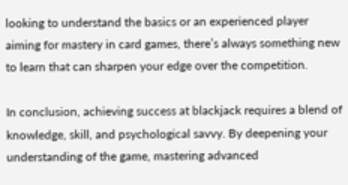looking to understand the basics or an experienced player aiming for mastery in card games, there’s always something new to learn that can sharpen your edge over the competition.

In conclusion, achieving success at blackjack requires a blend of knowledge, skill, and psychological savvy. By deepening your understanding of the game, mastering advanced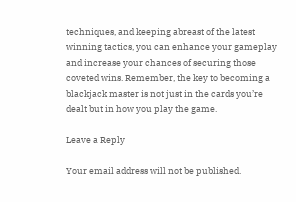techniques, and keeping abreast of the latest winning tactics, you can enhance your gameplay and increase your chances of securing those coveted wins. Remember, the key to becoming a blackjack master is not just in the cards you’re dealt but in how you play the game.

Leave a Reply

Your email address will not be published.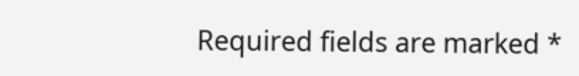Required fields are marked *